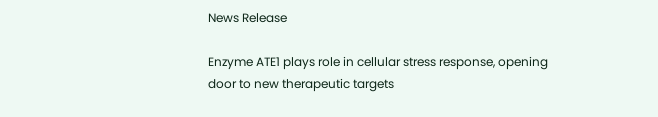News Release

Enzyme ATE1 plays role in cellular stress response, opening door to new therapeutic targets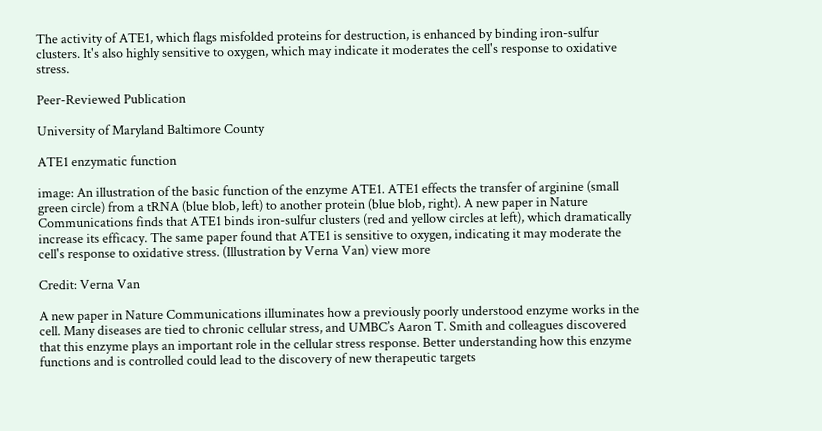The activity of ATE1, which flags misfolded proteins for destruction, is enhanced by binding iron-sulfur clusters. It's also highly sensitive to oxygen, which may indicate it moderates the cell's response to oxidative stress.

Peer-Reviewed Publication

University of Maryland Baltimore County

ATE1 enzymatic function

image: An illustration of the basic function of the enzyme ATE1. ATE1 effects the transfer of arginine (small green circle) from a tRNA (blue blob, left) to another protein (blue blob, right). A new paper in Nature Communications finds that ATE1 binds iron-sulfur clusters (red and yellow circles at left), which dramatically increase its efficacy. The same paper found that ATE1 is sensitive to oxygen, indicating it may moderate the cell's response to oxidative stress. (Illustration by Verna Van) view more

Credit: Verna Van

A new paper in Nature Communications illuminates how a previously poorly understood enzyme works in the cell. Many diseases are tied to chronic cellular stress, and UMBC’s Aaron T. Smith and colleagues discovered that this enzyme plays an important role in the cellular stress response. Better understanding how this enzyme functions and is controlled could lead to the discovery of new therapeutic targets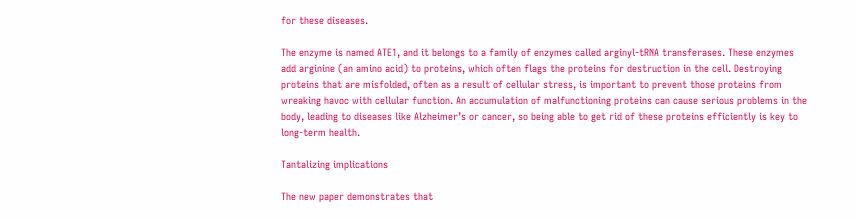for these diseases.

The enzyme is named ATE1, and it belongs to a family of enzymes called arginyl-tRNA transferases. These enzymes add arginine (an amino acid) to proteins, which often flags the proteins for destruction in the cell. Destroying proteins that are misfolded, often as a result of cellular stress, is important to prevent those proteins from wreaking havoc with cellular function. An accumulation of malfunctioning proteins can cause serious problems in the body, leading to diseases like Alzheimer’s or cancer, so being able to get rid of these proteins efficiently is key to long-term health.

Tantalizing implications

The new paper demonstrates that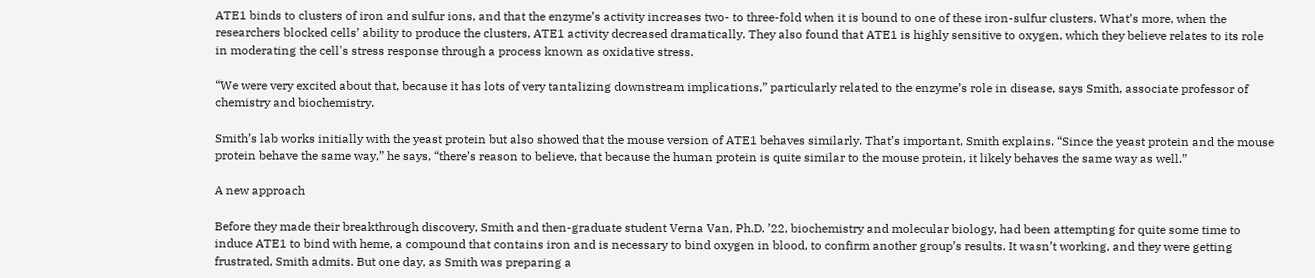ATE1 binds to clusters of iron and sulfur ions, and that the enzyme’s activity increases two- to three-fold when it is bound to one of these iron-sulfur clusters. What’s more, when the researchers blocked cells’ ability to produce the clusters, ATE1 activity decreased dramatically. They also found that ATE1 is highly sensitive to oxygen, which they believe relates to its role in moderating the cell's stress response through a process known as oxidative stress.

“We were very excited about that, because it has lots of very tantalizing downstream implications,” particularly related to the enzyme’s role in disease, says Smith, associate professor of chemistry and biochemistry.

Smith’s lab works initially with the yeast protein but also showed that the mouse version of ATE1 behaves similarly. That’s important, Smith explains. “Since the yeast protein and the mouse protein behave the same way,” he says, “there’s reason to believe, that because the human protein is quite similar to the mouse protein, it likely behaves the same way as well.”

A new approach

Before they made their breakthrough discovery, Smith and then-graduate student Verna Van, Ph.D. ’22, biochemistry and molecular biology, had been attempting for quite some time to induce ATE1 to bind with heme, a compound that contains iron and is necessary to bind oxygen in blood, to confirm another group’s results. It wasn’t working, and they were getting frustrated, Smith admits. But one day, as Smith was preparing a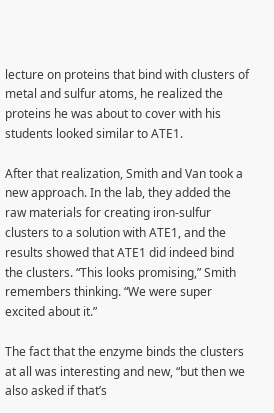lecture on proteins that bind with clusters of metal and sulfur atoms, he realized the proteins he was about to cover with his students looked similar to ATE1.

After that realization, Smith and Van took a new approach. In the lab, they added the raw materials for creating iron-sulfur clusters to a solution with ATE1, and the results showed that ATE1 did indeed bind the clusters. “This looks promising,” Smith remembers thinking. “We were super excited about it.”

The fact that the enzyme binds the clusters at all was interesting and new, “but then we also asked if that’s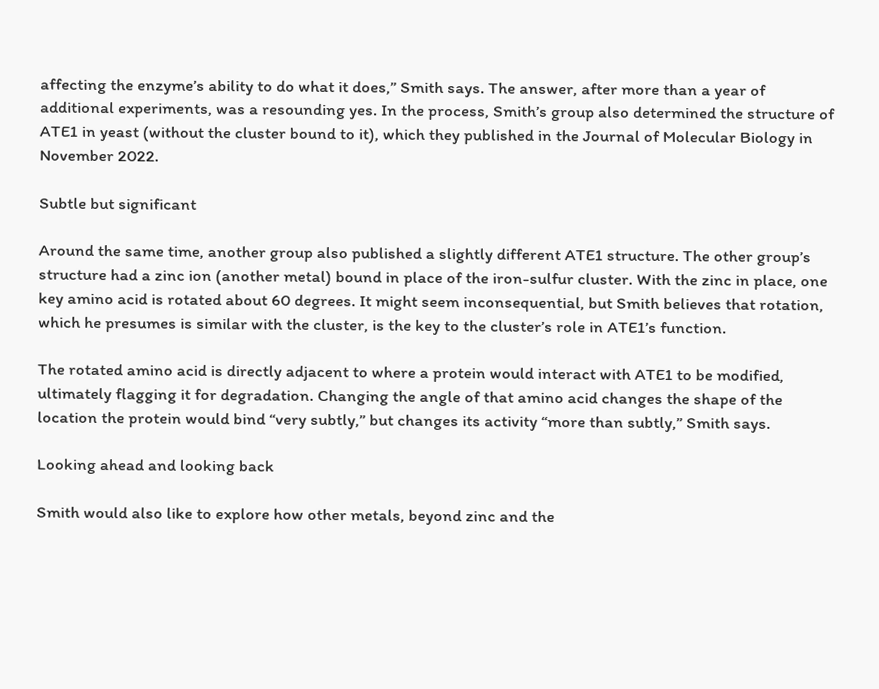affecting the enzyme’s ability to do what it does,” Smith says. The answer, after more than a year of additional experiments, was a resounding yes. In the process, Smith’s group also determined the structure of ATE1 in yeast (without the cluster bound to it), which they published in the Journal of Molecular Biology in November 2022.

Subtle but significant

Around the same time, another group also published a slightly different ATE1 structure. The other group’s structure had a zinc ion (another metal) bound in place of the iron-sulfur cluster. With the zinc in place, one key amino acid is rotated about 60 degrees. It might seem inconsequential, but Smith believes that rotation, which he presumes is similar with the cluster, is the key to the cluster’s role in ATE1’s function.

The rotated amino acid is directly adjacent to where a protein would interact with ATE1 to be modified, ultimately flagging it for degradation. Changing the angle of that amino acid changes the shape of the location the protein would bind “very subtly,” but changes its activity “more than subtly,” Smith says.

Looking ahead and looking back

Smith would also like to explore how other metals, beyond zinc and the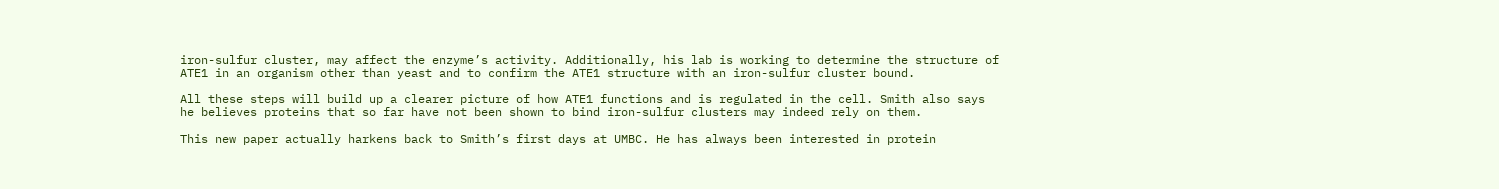iron-sulfur cluster, may affect the enzyme’s activity. Additionally, his lab is working to determine the structure of ATE1 in an organism other than yeast and to confirm the ATE1 structure with an iron-sulfur cluster bound.

All these steps will build up a clearer picture of how ATE1 functions and is regulated in the cell. Smith also says he believes proteins that so far have not been shown to bind iron-sulfur clusters may indeed rely on them.

This new paper actually harkens back to Smith’s first days at UMBC. He has always been interested in protein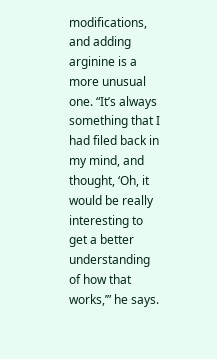modifications, and adding arginine is a more unusual one. “It’s always something that I had filed back in my mind, and thought, ‘Oh, it would be really interesting to get a better understanding of how that works,’” he says.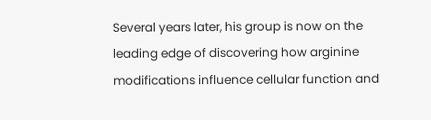Several years later, his group is now on the leading edge of discovering how arginine modifications influence cellular function and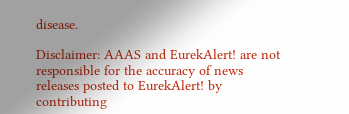disease.

Disclaimer: AAAS and EurekAlert! are not responsible for the accuracy of news releases posted to EurekAlert! by contributing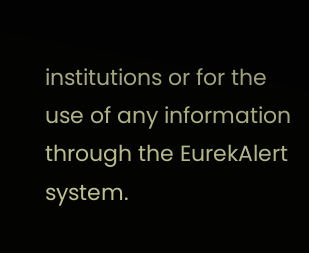institutions or for the use of any information through the EurekAlert system.